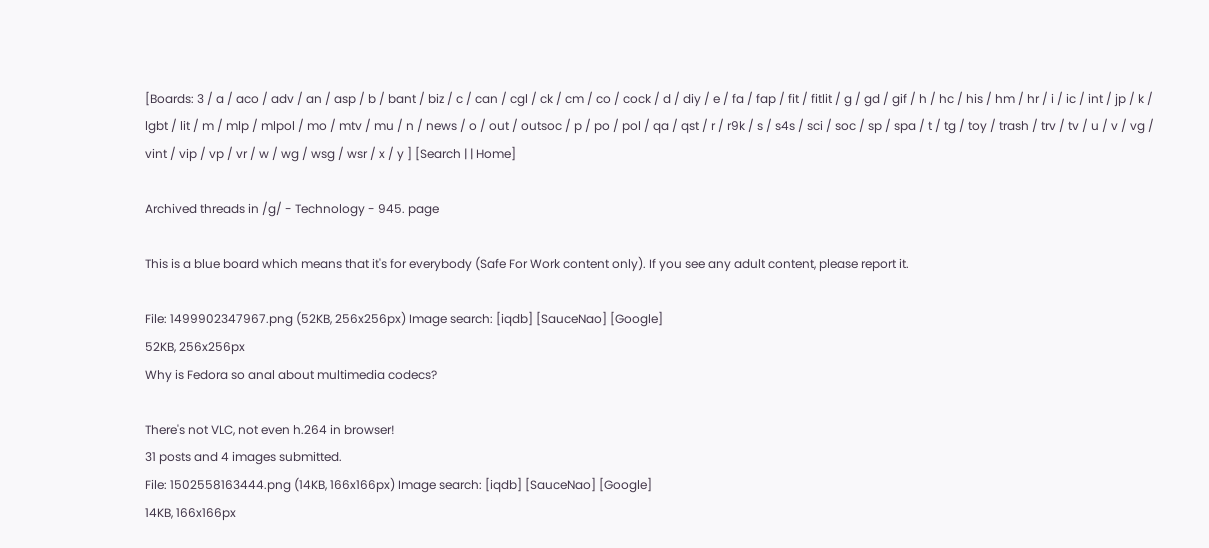[Boards: 3 / a / aco / adv / an / asp / b / bant / biz / c / can / cgl / ck / cm / co / cock / d / diy / e / fa / fap / fit / fitlit / g / gd / gif / h / hc / his / hm / hr / i / ic / int / jp / k / lgbt / lit / m / mlp / mlpol / mo / mtv / mu / n / news / o / out / outsoc / p / po / pol / qa / qst / r / r9k / s / s4s / sci / soc / sp / spa / t / tg / toy / trash / trv / tv / u / v / vg / vint / vip / vp / vr / w / wg / wsg / wsr / x / y ] [Search | | Home]

Archived threads in /g/ - Technology - 945. page

This is a blue board which means that it's for everybody (Safe For Work content only). If you see any adult content, please report it.

File: 1499902347967.png (52KB, 256x256px) Image search: [iqdb] [SauceNao] [Google]
52KB, 256x256px
Why is Fedora so anal about multimedia codecs?

There's not VLC, not even h.264 in browser!
31 posts and 4 images submitted.
File: 1502558163444.png (14KB, 166x166px) Image search: [iqdb] [SauceNao] [Google]
14KB, 166x166px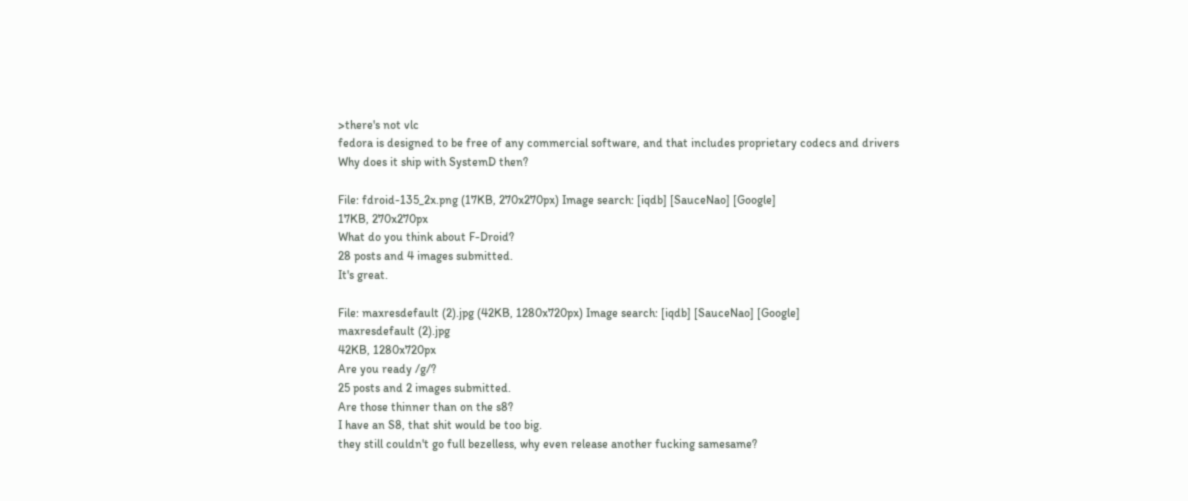>there's not vlc
fedora is designed to be free of any commercial software, and that includes proprietary codecs and drivers
Why does it ship with SystemD then?

File: fdroid-135_2x.png (17KB, 270x270px) Image search: [iqdb] [SauceNao] [Google]
17KB, 270x270px
What do you think about F-Droid?
28 posts and 4 images submitted.
It's great.

File: maxresdefault (2).jpg (42KB, 1280x720px) Image search: [iqdb] [SauceNao] [Google]
maxresdefault (2).jpg
42KB, 1280x720px
Are you ready /g/?
25 posts and 2 images submitted.
Are those thinner than on the s8?
I have an S8, that shit would be too big.
they still couldn't go full bezelless, why even release another fucking samesame?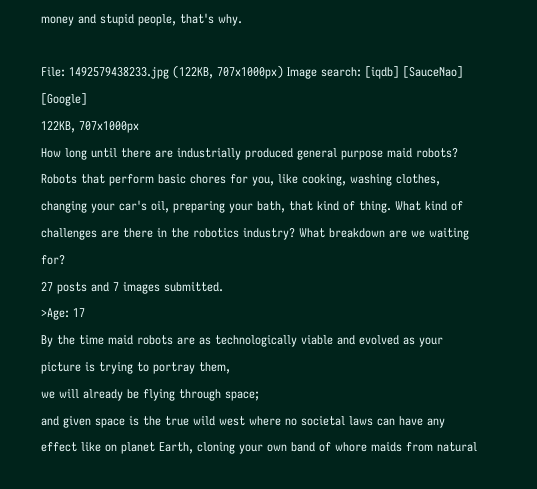money and stupid people, that's why.

File: 1492579438233.jpg (122KB, 707x1000px) Image search: [iqdb] [SauceNao] [Google]
122KB, 707x1000px
How long until there are industrially produced general purpose maid robots? Robots that perform basic chores for you, like cooking, washing clothes, changing your car's oil, preparing your bath, that kind of thing. What kind of challenges are there in the robotics industry? What breakdown are we waiting for?
27 posts and 7 images submitted.
>Age: 17
By the time maid robots are as technologically viable and evolved as your picture is trying to portray them,
we will already be flying through space;
and given space is the true wild west where no societal laws can have any effect like on planet Earth, cloning your own band of whore maids from natural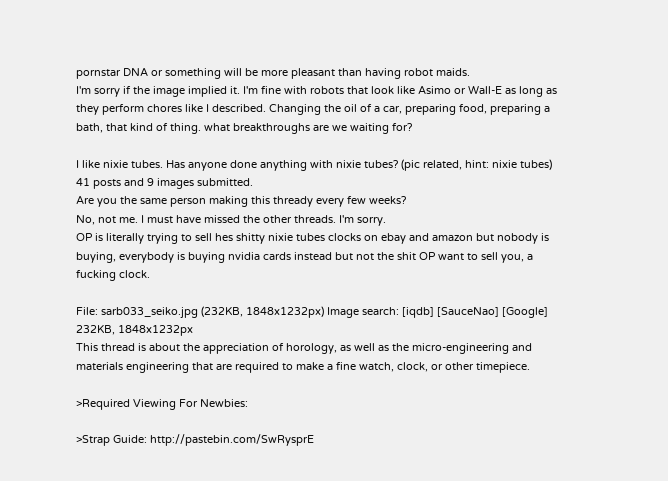pornstar DNA or something will be more pleasant than having robot maids.
I'm sorry if the image implied it. I'm fine with robots that look like Asimo or Wall-E as long as they perform chores like I described. Changing the oil of a car, preparing food, preparing a bath, that kind of thing. what breakthroughs are we waiting for?

I like nixie tubes. Has anyone done anything with nixie tubes? (pic related, hint: nixie tubes)
41 posts and 9 images submitted.
Are you the same person making this thready every few weeks?
No, not me. I must have missed the other threads. I'm sorry.
OP is literally trying to sell hes shitty nixie tubes clocks on ebay and amazon but nobody is buying, everybody is buying nvidia cards instead but not the shit OP want to sell you, a fucking clock.

File: sarb033_seiko.jpg (232KB, 1848x1232px) Image search: [iqdb] [SauceNao] [Google]
232KB, 1848x1232px
This thread is about the appreciation of horology, as well as the micro-engineering and materials engineering that are required to make a fine watch, clock, or other timepiece.

>Required Viewing For Newbies:

>Strap Guide: http://pastebin.com/SwRysprE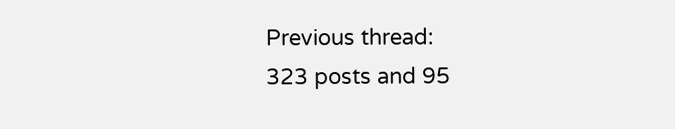Previous thread:
323 posts and 95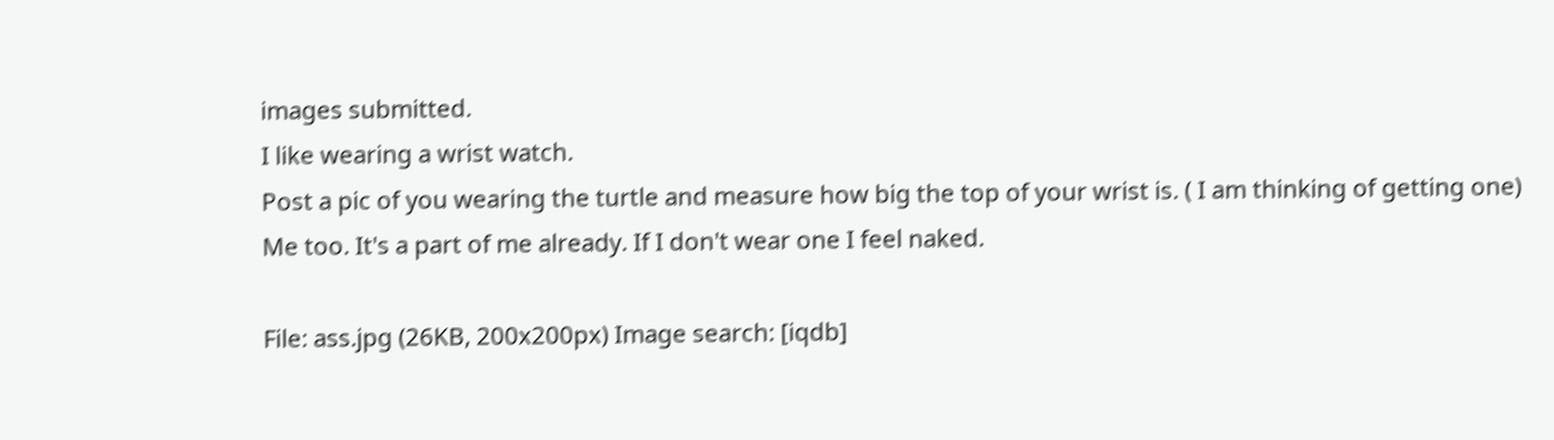images submitted.
I like wearing a wrist watch.
Post a pic of you wearing the turtle and measure how big the top of your wrist is. ( I am thinking of getting one)
Me too. It's a part of me already. If I don't wear one I feel naked.

File: ass.jpg (26KB, 200x200px) Image search: [iqdb]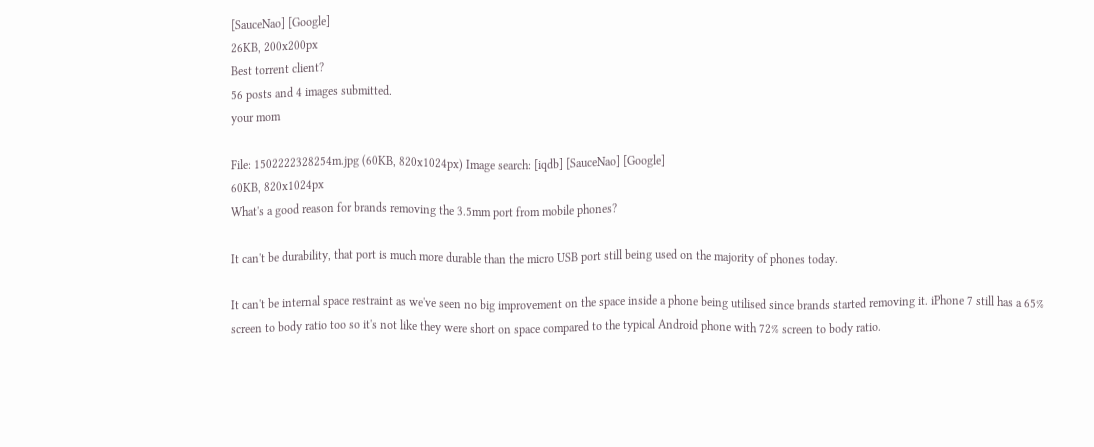[SauceNao] [Google]
26KB, 200x200px
Best torrent client?
56 posts and 4 images submitted.
your mom

File: 1502222328254m.jpg (60KB, 820x1024px) Image search: [iqdb] [SauceNao] [Google]
60KB, 820x1024px
What's a good reason for brands removing the 3.5mm port from mobile phones?

It can't be durability, that port is much more durable than the micro USB port still being used on the majority of phones today.

It can't be internal space restraint as we've seen no big improvement on the space inside a phone being utilised since brands started removing it. iPhone 7 still has a 65% screen to body ratio too so it's not like they were short on space compared to the typical Android phone with 72% screen to body ratio.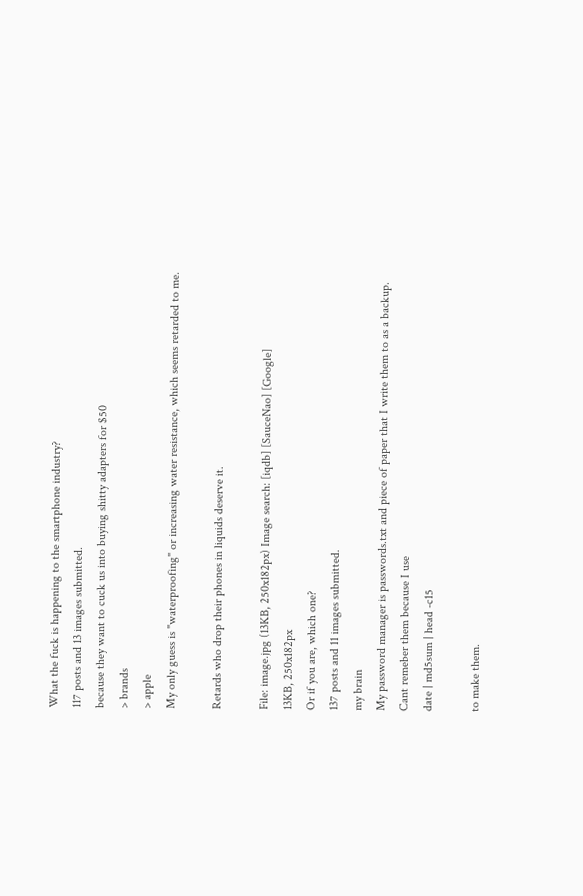What the fuck is happening to the smartphone industry?
117 posts and 13 images submitted.
because they want to cuck us into buying shitty adapters for $50
> brands
> apple
My only guess is "waterproofing" or increasing water resistance, which seems retarded to me.

Retards who drop their phones in liquids deserve it.

File: image.jpg (13KB, 250x182px) Image search: [iqdb] [SauceNao] [Google]
13KB, 250x182px
Or if you are, which one?
137 posts and 11 images submitted.
my brain
My password manager is passwords.txt and piece of paper that I write them to as a backup.
Cant remeber them because I use
date | md5sum | head -c15

to make them.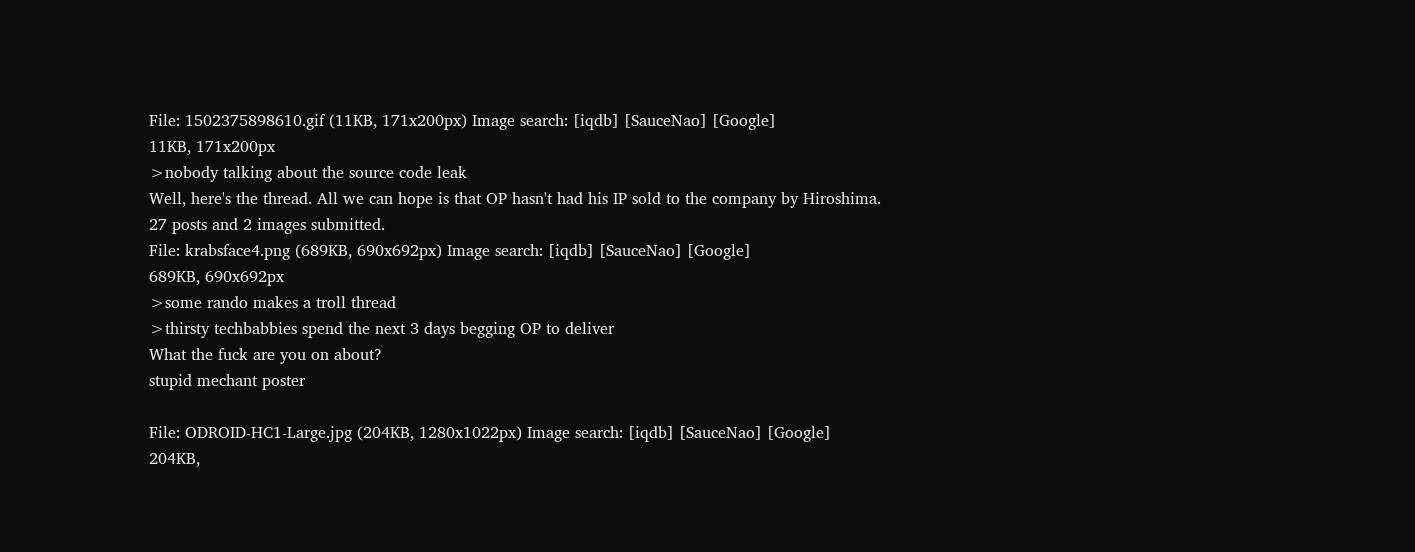File: 1502375898610.gif (11KB, 171x200px) Image search: [iqdb] [SauceNao] [Google]
11KB, 171x200px
>nobody talking about the source code leak
Well, here's the thread. All we can hope is that OP hasn't had his IP sold to the company by Hiroshima.
27 posts and 2 images submitted.
File: krabsface4.png (689KB, 690x692px) Image search: [iqdb] [SauceNao] [Google]
689KB, 690x692px
>some rando makes a troll thread
>thirsty techbabbies spend the next 3 days begging OP to deliver
What the fuck are you on about?
stupid mechant poster

File: ODROID-HC1-Large.jpg (204KB, 1280x1022px) Image search: [iqdb] [SauceNao] [Google]
204KB,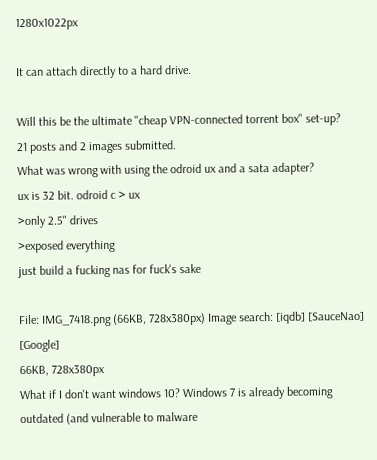1280x1022px

It can attach directly to a hard drive.

Will this be the ultimate "cheap VPN-connected torrent box" set-up?
21 posts and 2 images submitted.
What was wrong with using the odroid ux and a sata adapter?
ux is 32 bit. odroid c > ux
>only 2.5" drives
>exposed everything
just build a fucking nas for fuck's sake

File: IMG_7418.png (66KB, 728x380px) Image search: [iqdb] [SauceNao] [Google]
66KB, 728x380px
What if I don't want windows 10? Windows 7 is already becoming outdated (and vulnerable to malware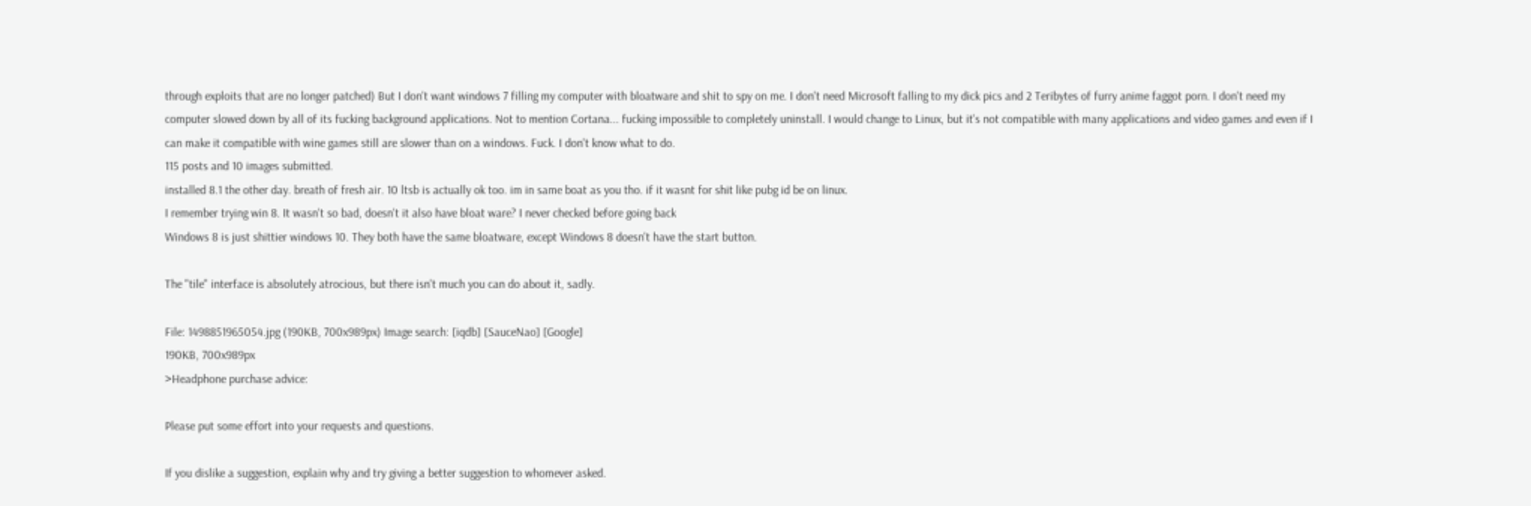through exploits that are no longer patched) But I don't want windows 7 filling my computer with bloatware and shit to spy on me. I don't need Microsoft falling to my dick pics and 2 Teribytes of furry anime faggot porn. I don't need my computer slowed down by all of its fucking background applications. Not to mention Cortana... fucking impossible to completely uninstall. I would change to Linux, but it's not compatible with many applications and video games and even if I can make it compatible with wine games still are slower than on a windows. Fuck. I don't know what to do.
115 posts and 10 images submitted.
installed 8.1 the other day. breath of fresh air. 10 ltsb is actually ok too. im in same boat as you tho. if it wasnt for shit like pubg id be on linux.
I remember trying win 8. It wasn't so bad, doesn't it also have bloat ware? I never checked before going back
Windows 8 is just shittier windows 10. They both have the same bloatware, except Windows 8 doesn't have the start button.

The "tile" interface is absolutely atrocious, but there isn't much you can do about it, sadly.

File: 1498851965054.jpg (190KB, 700x989px) Image search: [iqdb] [SauceNao] [Google]
190KB, 700x989px
>Headphone purchase advice:

Please put some effort into your requests and questions.

If you dislike a suggestion, explain why and try giving a better suggestion to whomever asked.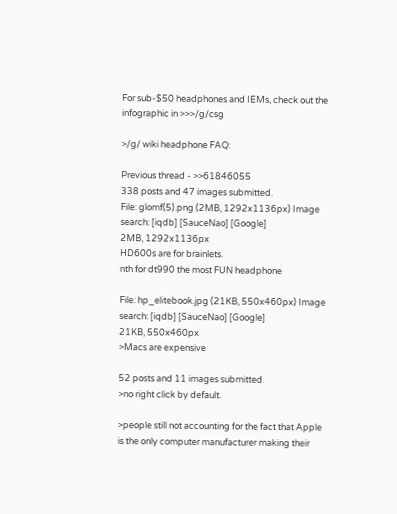For sub-$50 headphones and IEMs, check out the infographic in >>>/g/csg

>/g/ wiki headphone FAQ:

Previous thread - >>61846055
338 posts and 47 images submitted.
File: glomf(5).png (2MB, 1292x1136px) Image search: [iqdb] [SauceNao] [Google]
2MB, 1292x1136px
HD600s are for brainlets.
nth for dt990 the most FUN headphone

File: hp_elitebook.jpg (21KB, 550x460px) Image search: [iqdb] [SauceNao] [Google]
21KB, 550x460px
>Macs are expensive

52 posts and 11 images submitted.
>no right click by default.

>people still not accounting for the fact that Apple is the only computer manufacturer making their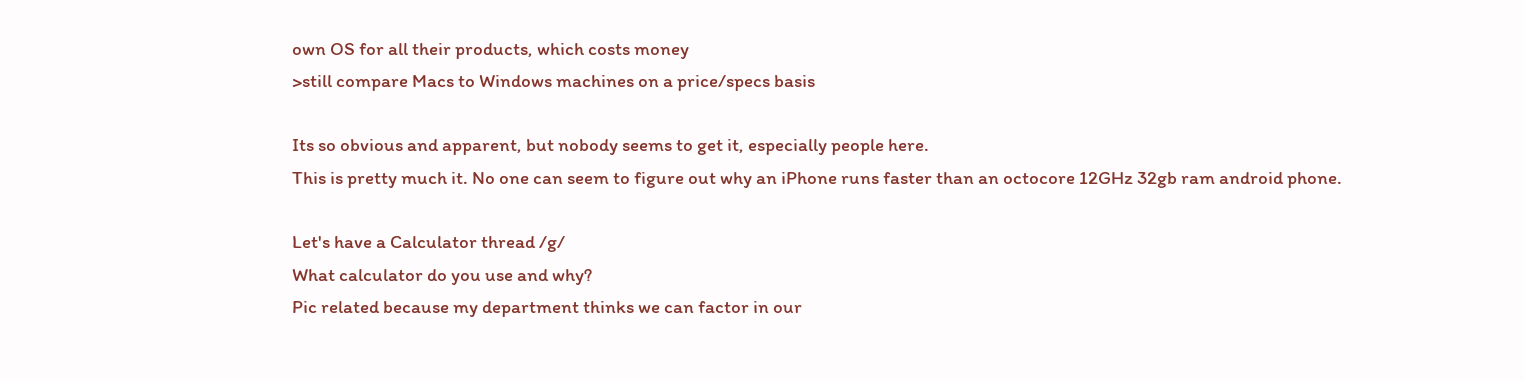own OS for all their products, which costs money
>still compare Macs to Windows machines on a price/specs basis

Its so obvious and apparent, but nobody seems to get it, especially people here.
This is pretty much it. No one can seem to figure out why an iPhone runs faster than an octocore 12GHz 32gb ram android phone.

Let's have a Calculator thread /g/
What calculator do you use and why?
Pic related because my department thinks we can factor in our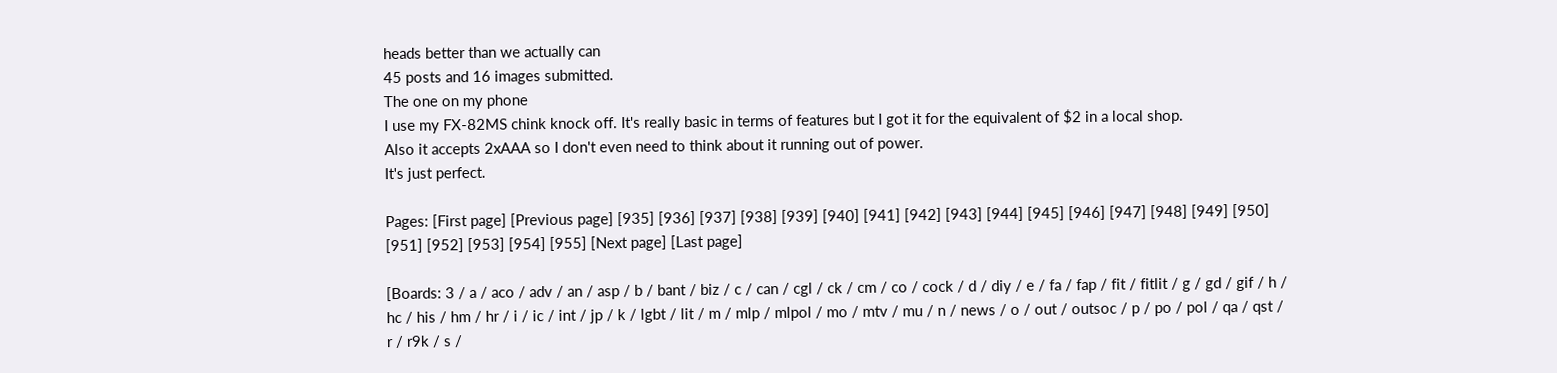heads better than we actually can
45 posts and 16 images submitted.
The one on my phone
I use my FX-82MS chink knock off. It's really basic in terms of features but I got it for the equivalent of $2 in a local shop.
Also it accepts 2xAAA so I don't even need to think about it running out of power.
It's just perfect.

Pages: [First page] [Previous page] [935] [936] [937] [938] [939] [940] [941] [942] [943] [944] [945] [946] [947] [948] [949] [950] [951] [952] [953] [954] [955] [Next page] [Last page]

[Boards: 3 / a / aco / adv / an / asp / b / bant / biz / c / can / cgl / ck / cm / co / cock / d / diy / e / fa / fap / fit / fitlit / g / gd / gif / h / hc / his / hm / hr / i / ic / int / jp / k / lgbt / lit / m / mlp / mlpol / mo / mtv / mu / n / news / o / out / outsoc / p / po / pol / qa / qst / r / r9k / s /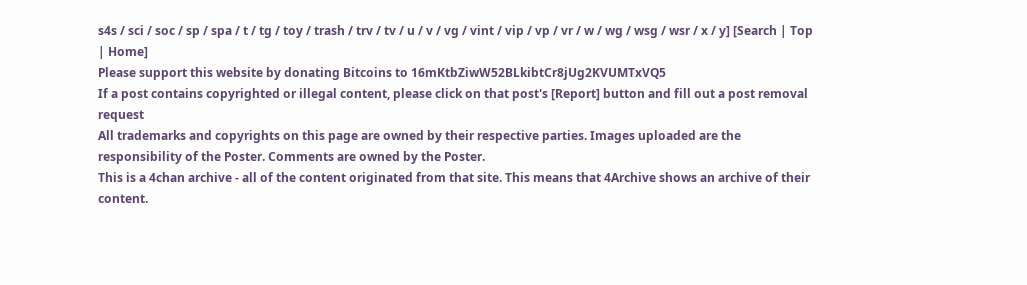s4s / sci / soc / sp / spa / t / tg / toy / trash / trv / tv / u / v / vg / vint / vip / vp / vr / w / wg / wsg / wsr / x / y] [Search | Top | Home]
Please support this website by donating Bitcoins to 16mKtbZiwW52BLkibtCr8jUg2KVUMTxVQ5
If a post contains copyrighted or illegal content, please click on that post's [Report] button and fill out a post removal request
All trademarks and copyrights on this page are owned by their respective parties. Images uploaded are the responsibility of the Poster. Comments are owned by the Poster.
This is a 4chan archive - all of the content originated from that site. This means that 4Archive shows an archive of their content.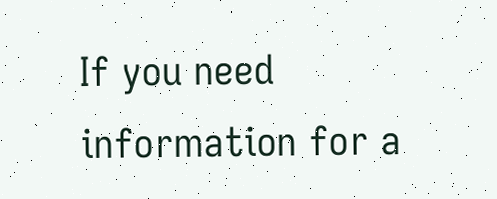If you need information for a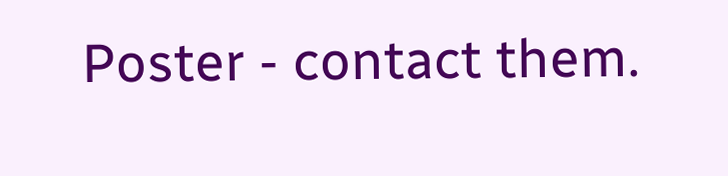Poster - contact them.